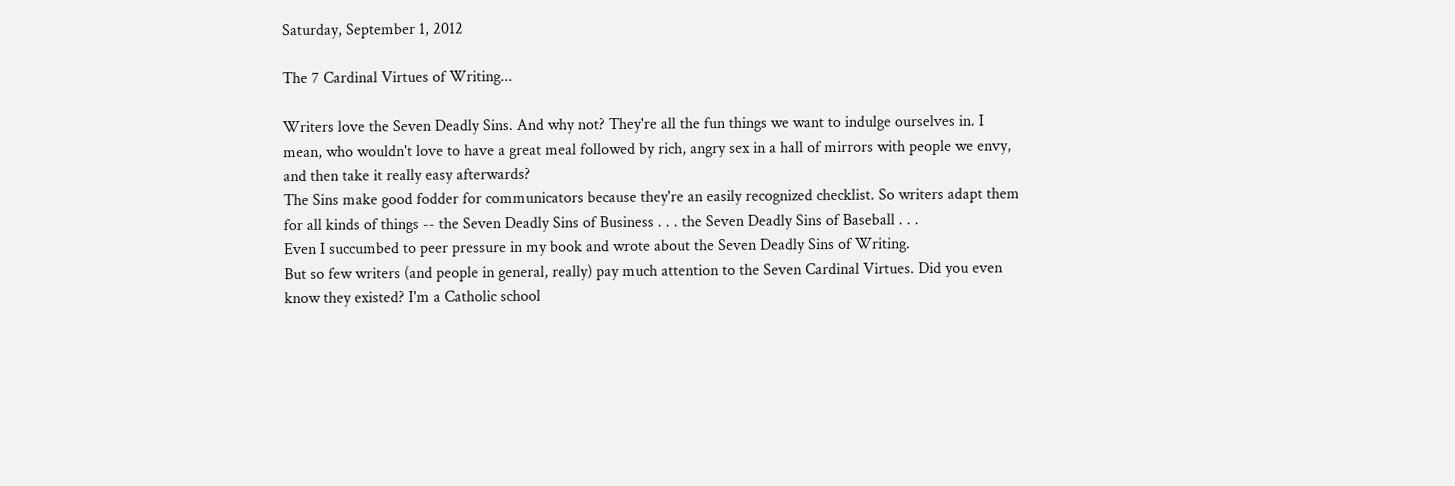Saturday, September 1, 2012

The 7 Cardinal Virtues of Writing...

Writers love the Seven Deadly Sins. And why not? They're all the fun things we want to indulge ourselves in. I mean, who wouldn't love to have a great meal followed by rich, angry sex in a hall of mirrors with people we envy, and then take it really easy afterwards?
The Sins make good fodder for communicators because they're an easily recognized checklist. So writers adapt them for all kinds of things -- the Seven Deadly Sins of Business . . . the Seven Deadly Sins of Baseball . . .
Even I succumbed to peer pressure in my book and wrote about the Seven Deadly Sins of Writing.
But so few writers (and people in general, really) pay much attention to the Seven Cardinal Virtues. Did you even know they existed? I'm a Catholic school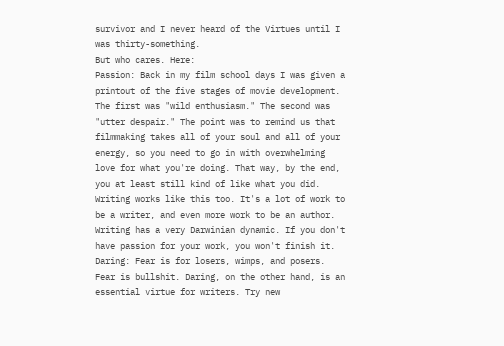survivor and I never heard of the Virtues until I was thirty-something.
But who cares. Here:
Passion: Back in my film school days I was given a printout of the five stages of movie development. The first was "wild enthusiasm." The second was "utter despair." The point was to remind us that filmmaking takes all of your soul and all of your energy, so you need to go in with overwhelming love for what you're doing. That way, by the end, you at least still kind of like what you did.
Writing works like this too. It's a lot of work to be a writer, and even more work to be an author. Writing has a very Darwinian dynamic. If you don't have passion for your work, you won't finish it.
Daring: Fear is for losers, wimps, and posers. Fear is bullshit. Daring, on the other hand, is an essential virtue for writers. Try new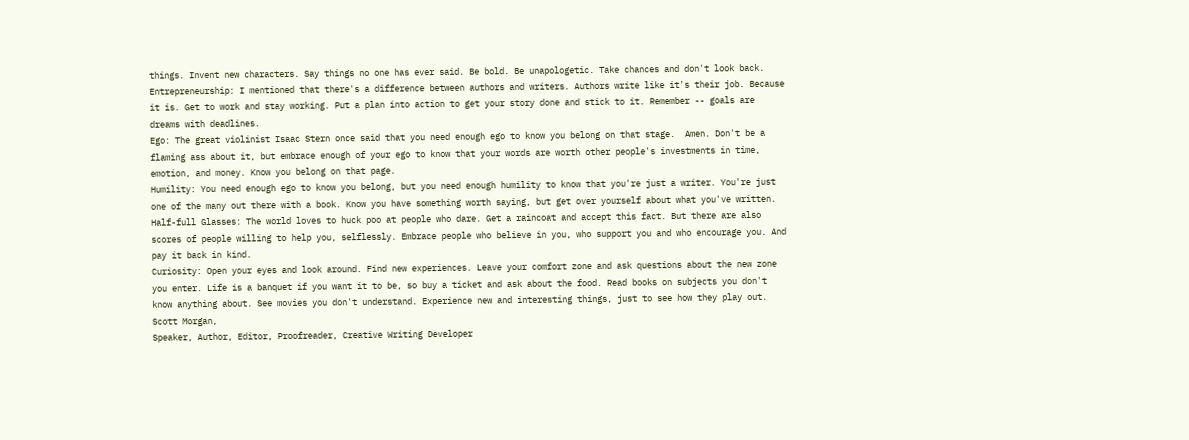things. Invent new characters. Say things no one has ever said. Be bold. Be unapologetic. Take chances and don't look back.
Entrepreneurship: I mentioned that there's a difference between authors and writers. Authors write like it's their job. Because it is. Get to work and stay working. Put a plan into action to get your story done and stick to it. Remember -- goals are dreams with deadlines.
Ego: The great violinist Isaac Stern once said that you need enough ego to know you belong on that stage.  Amen. Don't be a flaming ass about it, but embrace enough of your ego to know that your words are worth other people's investments in time, emotion, and money. Know you belong on that page.
Humility: You need enough ego to know you belong, but you need enough humility to know that you're just a writer. You're just one of the many out there with a book. Know you have something worth saying, but get over yourself about what you've written.
Half-full Glasses: The world loves to huck poo at people who dare. Get a raincoat and accept this fact. But there are also scores of people willing to help you, selflessly. Embrace people who believe in you, who support you and who encourage you. And pay it back in kind.
Curiosity: Open your eyes and look around. Find new experiences. Leave your comfort zone and ask questions about the new zone you enter. Life is a banquet if you want it to be, so buy a ticket and ask about the food. Read books on subjects you don't know anything about. See movies you don't understand. Experience new and interesting things, just to see how they play out.
Scott Morgan,
Speaker, Author, Editor, Proofreader, Creative Writing Developer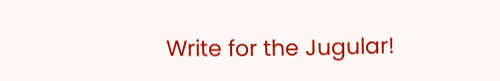Write for the Jugular!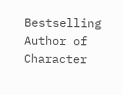Bestselling Author of
Character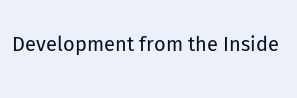Development from the Inside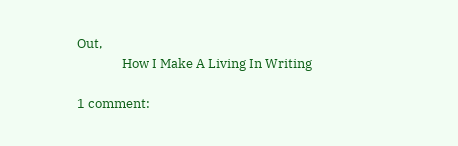Out,
               How I Make A Living In Writing

1 comment: